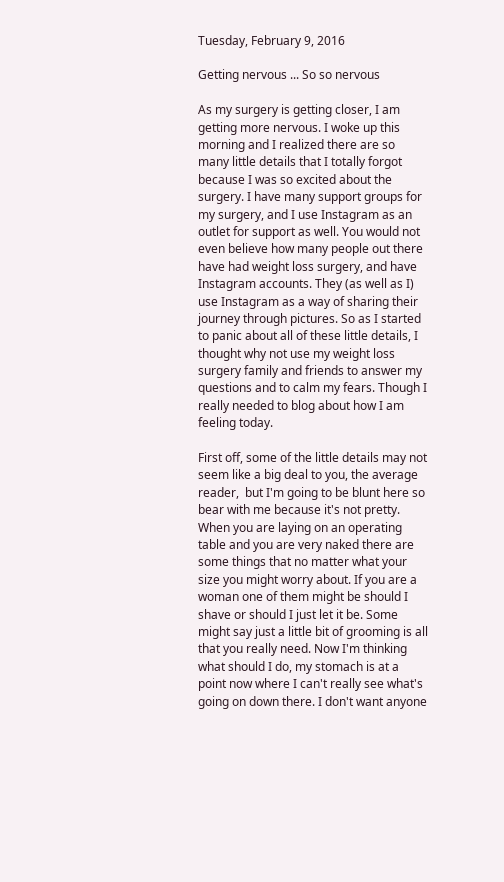Tuesday, February 9, 2016

Getting nervous ... So so nervous

As my surgery is getting closer, I am getting more nervous. I woke up this morning and I realized there are so many little details that I totally forgot because I was so excited about the surgery. I have many support groups for my surgery, and I use Instagram as an outlet for support as well. You would not even believe how many people out there have had weight loss surgery, and have Instagram accounts. They (as well as I) use Instagram as a way of sharing their journey through pictures. So as I started to panic about all of these little details, I thought why not use my weight loss surgery family and friends to answer my questions and to calm my fears. Though I really needed to blog about how I am feeling today.

First off, some of the little details may not seem like a big deal to you, the average reader,  but I'm going to be blunt here so bear with me because it's not pretty. When you are laying on an operating table and you are very naked there are some things that no matter what your size you might worry about. If you are a woman one of them might be should I shave or should I just let it be. Some might say just a little bit of grooming is all that you really need. Now I'm thinking what should I do, my stomach is at a point now where I can't really see what's going on down there. I don't want anyone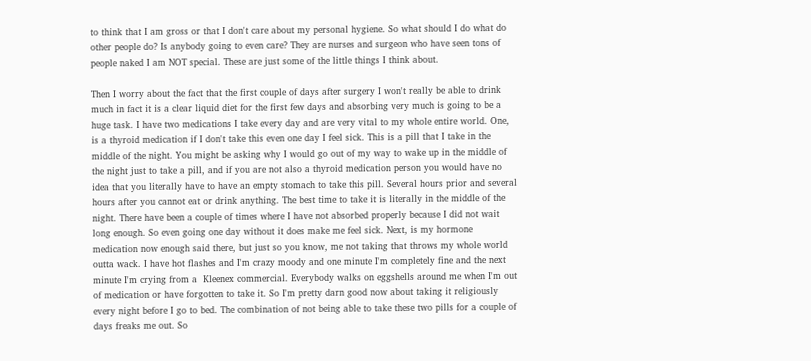to think that I am gross or that I don't care about my personal hygiene. So what should I do what do other people do? Is anybody going to even care? They are nurses and surgeon who have seen tons of people naked I am NOT special. These are just some of the little things I think about.

Then I worry about the fact that the first couple of days after surgery I won't really be able to drink much in fact it is a clear liquid diet for the first few days and absorbing very much is going to be a huge task. I have two medications I take every day and are very vital to my whole entire world. One, is a thyroid medication if I don't take this even one day I feel sick. This is a pill that I take in the middle of the night. You might be asking why I would go out of my way to wake up in the middle of the night just to take a pill, and if you are not also a thyroid medication person you would have no idea that you literally have to have an empty stomach to take this pill. Several hours prior and several hours after you cannot eat or drink anything. The best time to take it is literally in the middle of the night. There have been a couple of times where I have not absorbed properly because I did not wait long enough. So even going one day without it does make me feel sick. Next, is my hormone medication now enough said there, but just so you know, me not taking that throws my whole world outta wack. I have hot flashes and I'm crazy moody and one minute I'm completely fine and the next minute I'm crying from a  Kleenex commercial. Everybody walks on eggshells around me when I'm out of medication or have forgotten to take it. So I'm pretty darn good now about taking it religiously every night before I go to bed. The combination of not being able to take these two pills for a couple of days freaks me out. So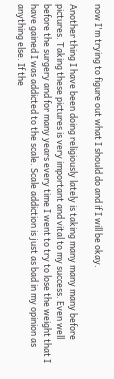now I'm trying to figure out what I should do and if I will be okay.

Another thing I have been doing religiously lately is taking many many many before pictures. Taking these pictures is very important and vital to my success. Even well before the surgery and for many years every time I went to try to lose the weight that I have gained I was addicted to the scale. Scale addiction is just as bad in my opinion as anything else. If the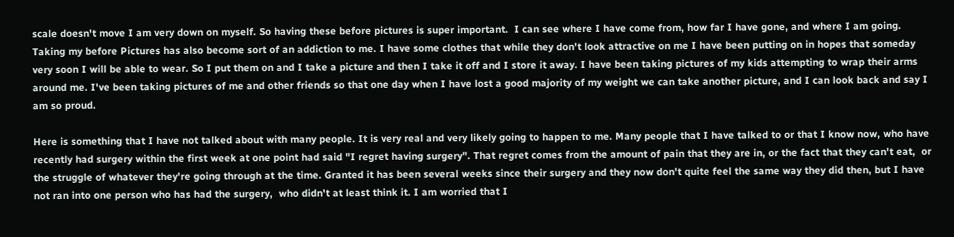scale doesn't move I am very down on myself. So having these before pictures is super important.  I can see where I have come from, how far I have gone, and where I am going. Taking my before Pictures has also become sort of an addiction to me. I have some clothes that while they don't look attractive on me I have been putting on in hopes that someday very soon I will be able to wear. So I put them on and I take a picture and then I take it off and I store it away. I have been taking pictures of my kids attempting to wrap their arms around me. I've been taking pictures of me and other friends so that one day when I have lost a good majority of my weight we can take another picture, and I can look back and say I am so proud.

Here is something that I have not talked about with many people. It is very real and very likely going to happen to me. Many people that I have talked to or that I know now, who have recently had surgery within the first week at one point had said "I regret having surgery". That regret comes from the amount of pain that they are in, or the fact that they can't eat,  or the struggle of whatever they're going through at the time. Granted it has been several weeks since their surgery and they now don't quite feel the same way they did then, but I have not ran into one person who has had the surgery,  who didn't at least think it. I am worried that I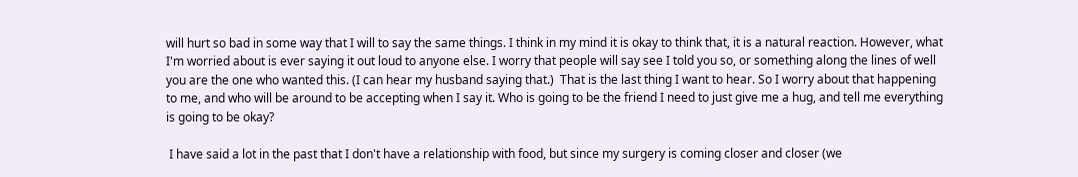will hurt so bad in some way that I will to say the same things. I think in my mind it is okay to think that, it is a natural reaction. However, what I'm worried about is ever saying it out loud to anyone else. I worry that people will say see I told you so, or something along the lines of well you are the one who wanted this. (I can hear my husband saying that.)  That is the last thing I want to hear. So I worry about that happening to me, and who will be around to be accepting when I say it. Who is going to be the friend I need to just give me a hug, and tell me everything is going to be okay?

 I have said a lot in the past that I don't have a relationship with food, but since my surgery is coming closer and closer (we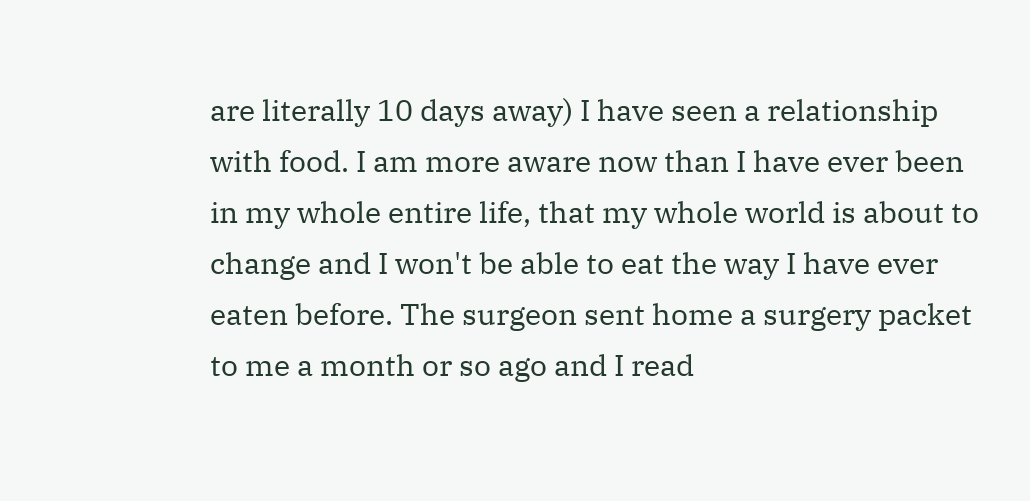are literally 10 days away) I have seen a relationship with food. I am more aware now than I have ever been in my whole entire life, that my whole world is about to change and I won't be able to eat the way I have ever eaten before. The surgeon sent home a surgery packet to me a month or so ago and I read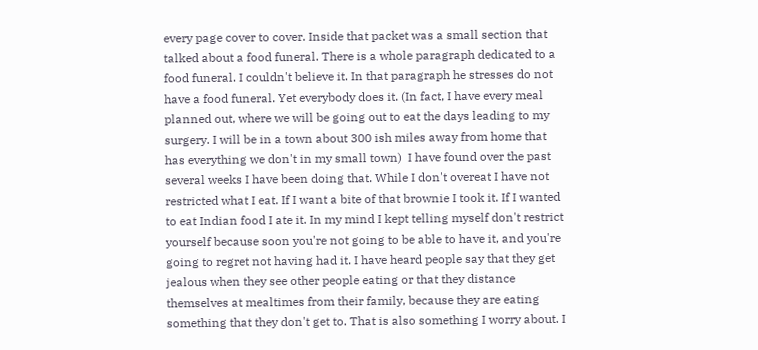every page cover to cover. Inside that packet was a small section that talked about a food funeral. There is a whole paragraph dedicated to a food funeral. I couldn't believe it. In that paragraph he stresses do not have a food funeral. Yet everybody does it. (In fact, I have every meal planned out, where we will be going out to eat the days leading to my surgery. I will be in a town about 300 ish miles away from home that has everything we don't in my small town)  I have found over the past several weeks I have been doing that. While I don't overeat I have not restricted what I eat. If I want a bite of that brownie I took it. If I wanted to eat Indian food I ate it. In my mind I kept telling myself don't restrict yourself because soon you're not going to be able to have it, and you're going to regret not having had it. I have heard people say that they get jealous when they see other people eating or that they distance themselves at mealtimes from their family, because they are eating something that they don't get to. That is also something I worry about. I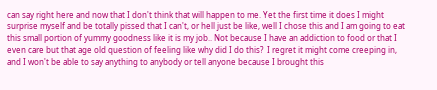can say right here and now that I don't think that will happen to me. Yet the first time it does I might surprise myself and be totally pissed that I can't, or hell just be like, well I chose this and I am going to eat this small portion of yummy goodness like it is my job.. Not because I have an addiction to food or that I even care but that age old question of feeling like why did I do this?  I regret it might come creeping in,  and I won't be able to say anything to anybody or tell anyone because I brought this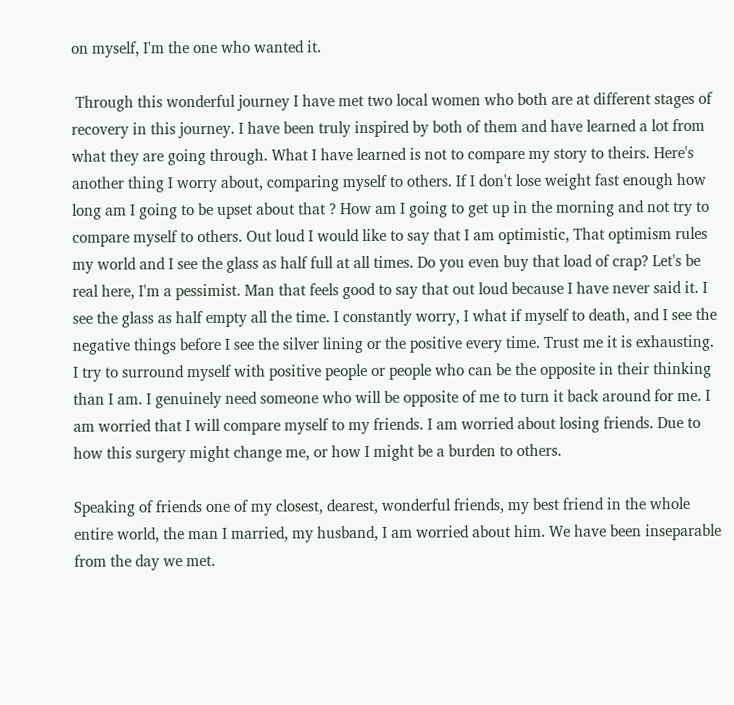on myself, I'm the one who wanted it.

 Through this wonderful journey I have met two local women who both are at different stages of recovery in this journey. I have been truly inspired by both of them and have learned a lot from what they are going through. What I have learned is not to compare my story to theirs. Here's another thing I worry about, comparing myself to others. If I don't lose weight fast enough how long am I going to be upset about that ? How am I going to get up in the morning and not try to compare myself to others. Out loud I would like to say that I am optimistic, That optimism rules my world and I see the glass as half full at all times. Do you even buy that load of crap? Let's be real here, I'm a pessimist. Man that feels good to say that out loud because I have never said it. I see the glass as half empty all the time. I constantly worry, I what if myself to death, and I see the negative things before I see the silver lining or the positive every time. Trust me it is exhausting.  I try to surround myself with positive people or people who can be the opposite in their thinking than I am. I genuinely need someone who will be opposite of me to turn it back around for me. I am worried that I will compare myself to my friends. I am worried about losing friends. Due to how this surgery might change me, or how I might be a burden to others.

Speaking of friends one of my closest, dearest, wonderful friends, my best friend in the whole entire world, the man I married, my husband, I am worried about him. We have been inseparable from the day we met.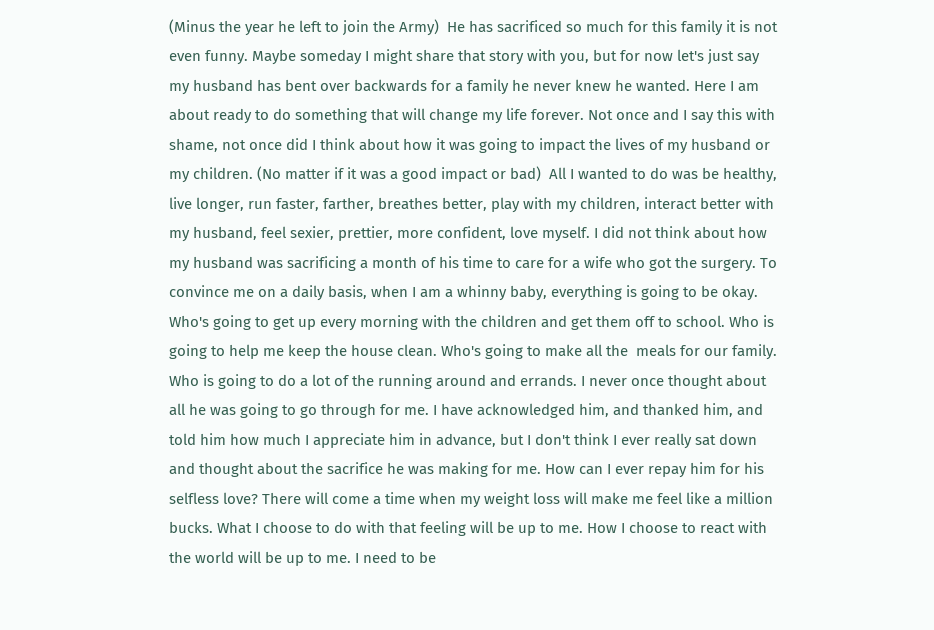(Minus the year he left to join the Army)  He has sacrificed so much for this family it is not even funny. Maybe someday I might share that story with you, but for now let's just say my husband has bent over backwards for a family he never knew he wanted. Here I am about ready to do something that will change my life forever. Not once and I say this with shame, not once did I think about how it was going to impact the lives of my husband or my children. (No matter if it was a good impact or bad)  All I wanted to do was be healthy, live longer, run faster, farther, breathes better, play with my children, interact better with my husband, feel sexier, prettier, more confident, love myself. I did not think about how my husband was sacrificing a month of his time to care for a wife who got the surgery. To convince me on a daily basis, when I am a whinny baby, everything is going to be okay. Who's going to get up every morning with the children and get them off to school. Who is going to help me keep the house clean. Who's going to make all the  meals for our family. Who is going to do a lot of the running around and errands. I never once thought about all he was going to go through for me. I have acknowledged him, and thanked him, and told him how much I appreciate him in advance, but I don't think I ever really sat down and thought about the sacrifice he was making for me. How can I ever repay him for his selfless love? There will come a time when my weight loss will make me feel like a million bucks. What I choose to do with that feeling will be up to me. How I choose to react with the world will be up to me. I need to be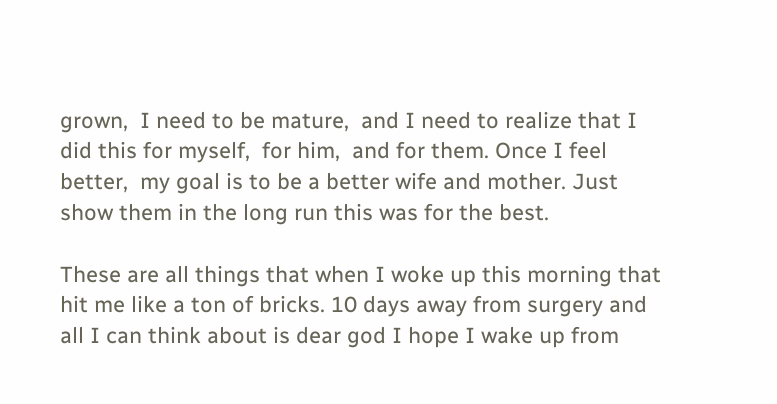grown,  I need to be mature,  and I need to realize that I did this for myself,  for him,  and for them. Once I feel better,  my goal is to be a better wife and mother. Just show them in the long run this was for the best.

These are all things that when I woke up this morning that hit me like a ton of bricks. 10 days away from surgery and all I can think about is dear god I hope I wake up from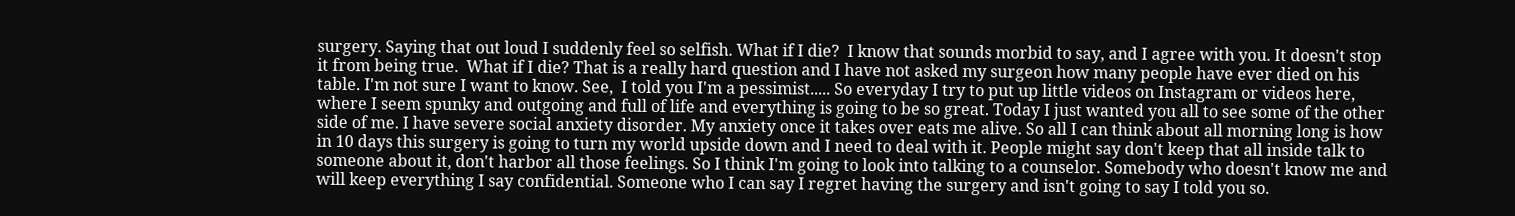surgery. Saying that out loud I suddenly feel so selfish. What if I die?  I know that sounds morbid to say, and I agree with you. It doesn't stop it from being true.  What if I die? That is a really hard question and I have not asked my surgeon how many people have ever died on his table. I'm not sure I want to know. See,  I told you I'm a pessimist..... So everyday I try to put up little videos on Instagram or videos here, where I seem spunky and outgoing and full of life and everything is going to be so great. Today I just wanted you all to see some of the other side of me. I have severe social anxiety disorder. My anxiety once it takes over eats me alive. So all I can think about all morning long is how in 10 days this surgery is going to turn my world upside down and I need to deal with it. People might say don't keep that all inside talk to someone about it, don't harbor all those feelings. So I think I'm going to look into talking to a counselor. Somebody who doesn't know me and will keep everything I say confidential. Someone who I can say I regret having the surgery and isn't going to say I told you so.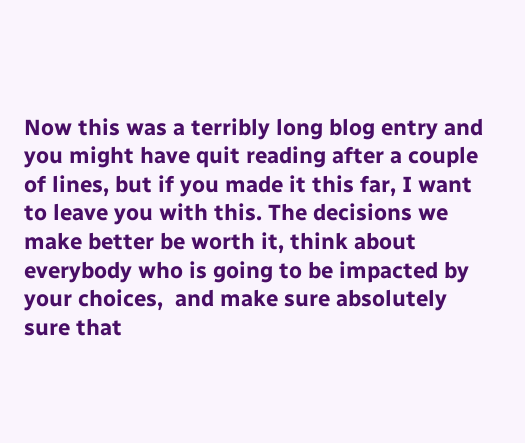Now this was a terribly long blog entry and you might have quit reading after a couple of lines, but if you made it this far, I want to leave you with this. The decisions we make better be worth it, think about everybody who is going to be impacted by your choices,  and make sure absolutely sure that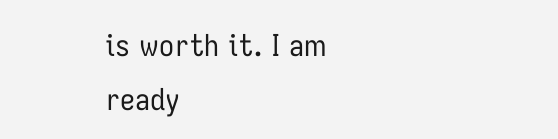is worth it. I am ready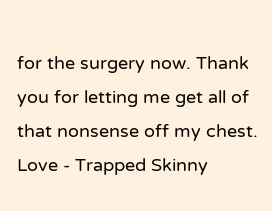for the surgery now. Thank you for letting me get all of that nonsense off my chest. Love - Trapped Skinny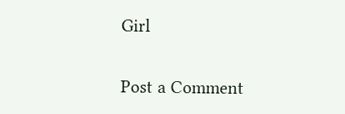Girl

Post a Comment